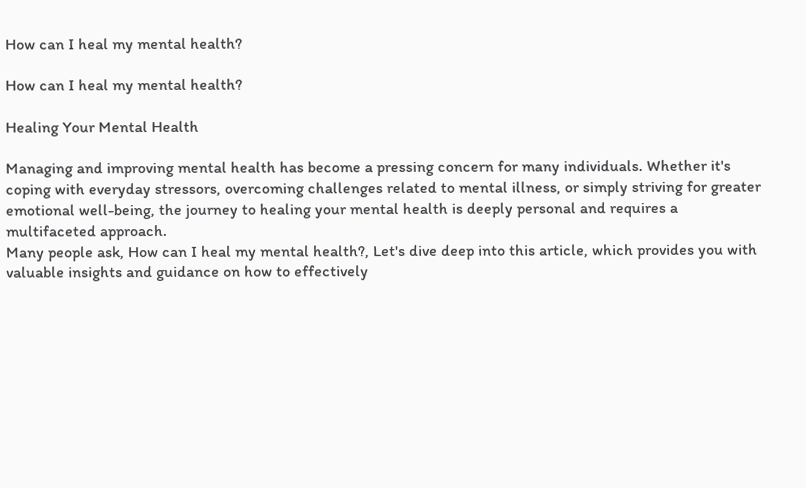How can I heal my mental health?

How can I heal my mental health?

Healing Your Mental Health

Managing and improving mental health has become a pressing concern for many individuals. Whether it's coping with everyday stressors, overcoming challenges related to mental illness, or simply striving for greater emotional well-being, the journey to healing your mental health is deeply personal and requires a multifaceted approach.
Many people ask, How can I heal my mental health?, Let's dive deep into this article, which provides you with valuable insights and guidance on how to effectively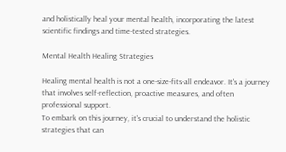and holistically heal your mental health, incorporating the latest scientific findings and time-tested strategies.

Mental Health Healing Strategies

Healing mental health is not a one-size-fits-all endeavor. It's a journey that involves self-reflection, proactive measures, and often professional support.
To embark on this journey, it's crucial to understand the holistic strategies that can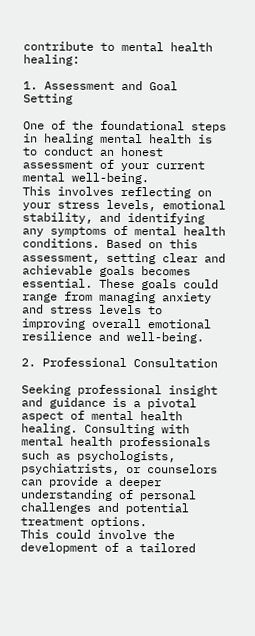contribute to mental health healing:

1. Assessment and Goal Setting

One of the foundational steps in healing mental health is to conduct an honest assessment of your current mental well-being.
This involves reflecting on your stress levels, emotional stability, and identifying any symptoms of mental health conditions. Based on this assessment, setting clear and achievable goals becomes essential. These goals could range from managing anxiety and stress levels to improving overall emotional resilience and well-being.

2. Professional Consultation

Seeking professional insight and guidance is a pivotal aspect of mental health healing. Consulting with mental health professionals such as psychologists, psychiatrists, or counselors can provide a deeper understanding of personal challenges and potential treatment options.
This could involve the development of a tailored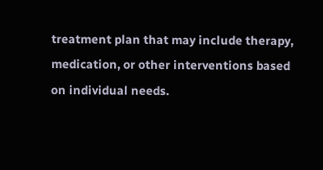treatment plan that may include therapy, medication, or other interventions based on individual needs.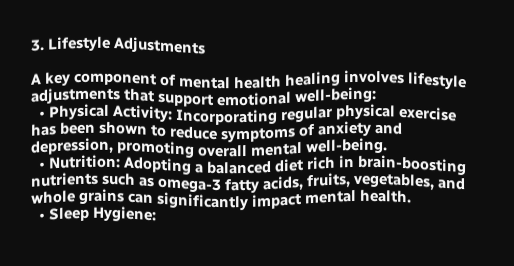3. Lifestyle Adjustments

A key component of mental health healing involves lifestyle adjustments that support emotional well-being:
  • Physical Activity: Incorporating regular physical exercise has been shown to reduce symptoms of anxiety and depression, promoting overall mental well-being.
  • Nutrition: Adopting a balanced diet rich in brain-boosting nutrients such as omega-3 fatty acids, fruits, vegetables, and whole grains can significantly impact mental health.
  • Sleep Hygiene: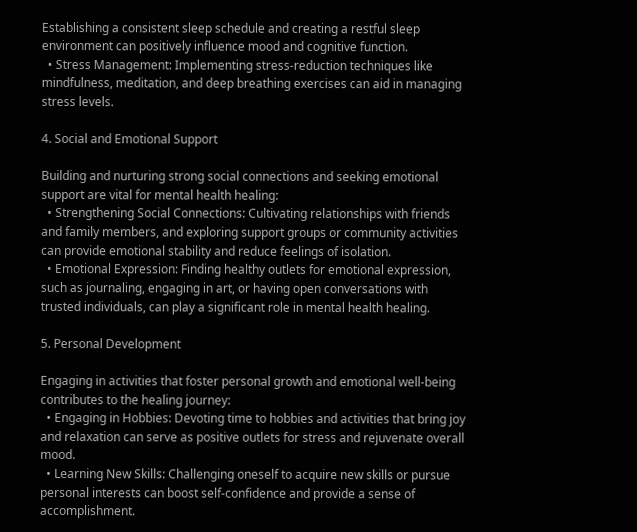Establishing a consistent sleep schedule and creating a restful sleep environment can positively influence mood and cognitive function.
  • Stress Management: Implementing stress-reduction techniques like mindfulness, meditation, and deep breathing exercises can aid in managing stress levels.

4. Social and Emotional Support

Building and nurturing strong social connections and seeking emotional support are vital for mental health healing:
  • Strengthening Social Connections: Cultivating relationships with friends and family members, and exploring support groups or community activities can provide emotional stability and reduce feelings of isolation.
  • Emotional Expression: Finding healthy outlets for emotional expression, such as journaling, engaging in art, or having open conversations with trusted individuals, can play a significant role in mental health healing.

5. Personal Development

Engaging in activities that foster personal growth and emotional well-being contributes to the healing journey:
  • Engaging in Hobbies: Devoting time to hobbies and activities that bring joy and relaxation can serve as positive outlets for stress and rejuvenate overall mood.
  • Learning New Skills: Challenging oneself to acquire new skills or pursue personal interests can boost self-confidence and provide a sense of accomplishment.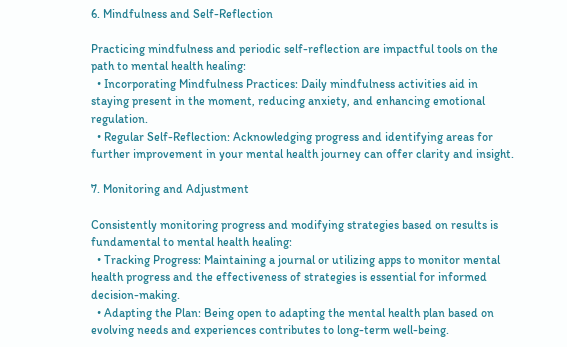6. Mindfulness and Self-Reflection

Practicing mindfulness and periodic self-reflection are impactful tools on the path to mental health healing:
  • Incorporating Mindfulness Practices: Daily mindfulness activities aid in staying present in the moment, reducing anxiety, and enhancing emotional regulation.
  • Regular Self-Reflection: Acknowledging progress and identifying areas for further improvement in your mental health journey can offer clarity and insight.

7. Monitoring and Adjustment

Consistently monitoring progress and modifying strategies based on results is fundamental to mental health healing:
  • Tracking Progress: Maintaining a journal or utilizing apps to monitor mental health progress and the effectiveness of strategies is essential for informed decision-making.
  • Adapting the Plan: Being open to adapting the mental health plan based on evolving needs and experiences contributes to long-term well-being.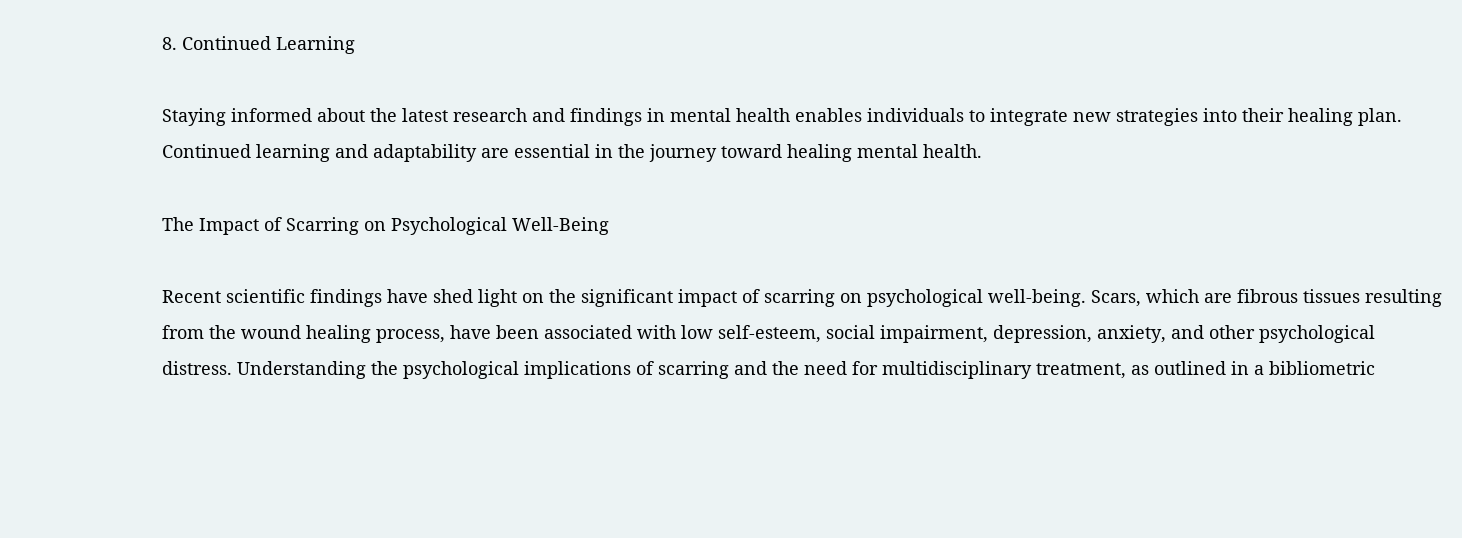8. Continued Learning

Staying informed about the latest research and findings in mental health enables individuals to integrate new strategies into their healing plan. Continued learning and adaptability are essential in the journey toward healing mental health.

The Impact of Scarring on Psychological Well-Being

Recent scientific findings have shed light on the significant impact of scarring on psychological well-being. Scars, which are fibrous tissues resulting from the wound healing process, have been associated with low self-esteem, social impairment, depression, anxiety, and other psychological distress. Understanding the psychological implications of scarring and the need for multidisciplinary treatment, as outlined in a bibliometric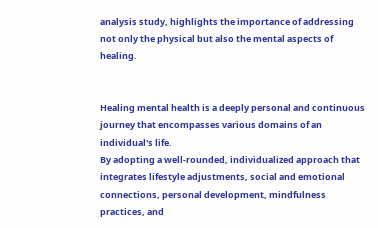analysis study, highlights the importance of addressing not only the physical but also the mental aspects of healing.


Healing mental health is a deeply personal and continuous journey that encompasses various domains of an individual's life.
By adopting a well-rounded, individualized approach that integrates lifestyle adjustments, social and emotional connections, personal development, mindfulness practices, and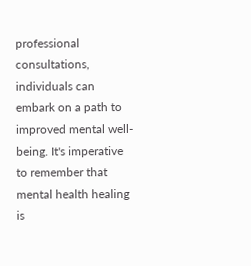professional consultations, individuals can embark on a path to improved mental well-being. It's imperative to remember that mental health healing is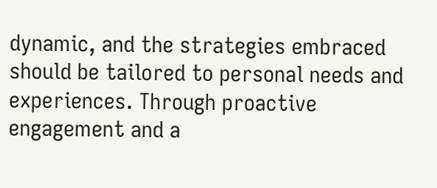dynamic, and the strategies embraced should be tailored to personal needs and experiences. Through proactive engagement and a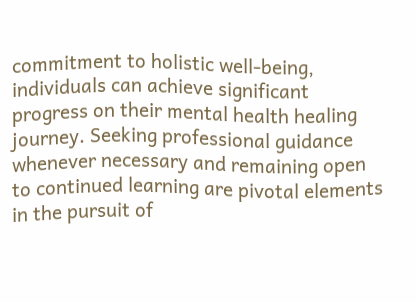commitment to holistic well-being, individuals can achieve significant progress on their mental health healing journey. Seeking professional guidance whenever necessary and remaining open to continued learning are pivotal elements in the pursuit of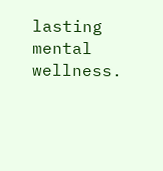lasting mental wellness.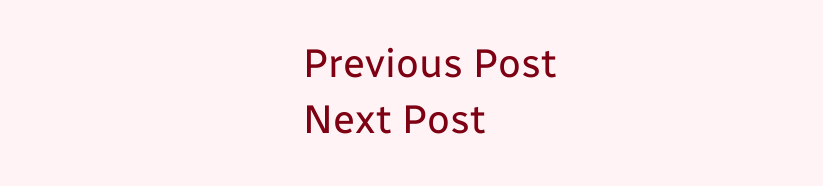Previous Post Next Post